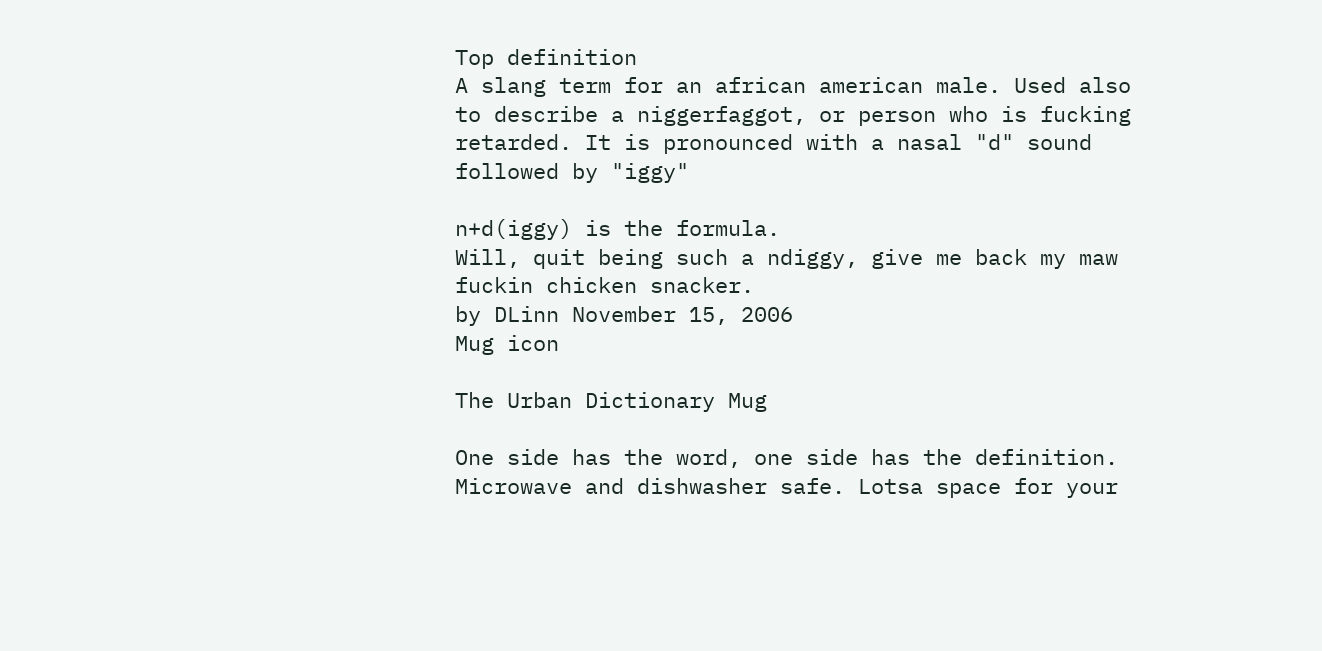Top definition
A slang term for an african american male. Used also to describe a niggerfaggot, or person who is fucking retarded. It is pronounced with a nasal "d" sound followed by "iggy"

n+d(iggy) is the formula.
Will, quit being such a ndiggy, give me back my maw fuckin chicken snacker.
by DLinn November 15, 2006
Mug icon

The Urban Dictionary Mug

One side has the word, one side has the definition. Microwave and dishwasher safe. Lotsa space for your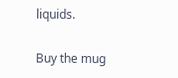liquids.

Buy the mug